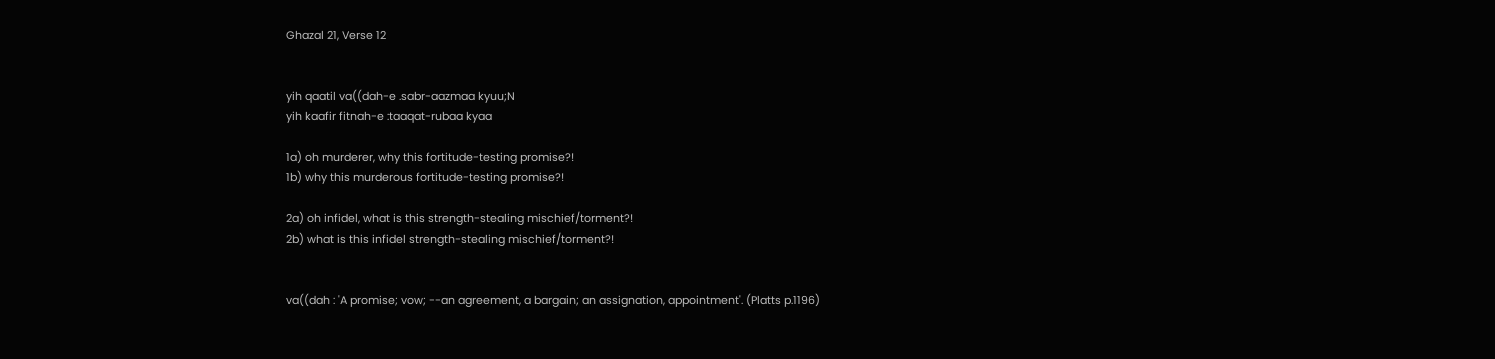Ghazal 21, Verse 12


yih qaatil va((dah-e .sabr-aazmaa kyuu;N
yih kaafir fitnah-e :taaqat-rubaa kyaa

1a) oh murderer, why this fortitude-testing promise?!
1b) why this murderous fortitude-testing promise?!

2a) oh infidel, what is this strength-stealing mischief/torment?!
2b) what is this infidel strength-stealing mischief/torment?!


va((dah : 'A promise; vow; --an agreement, a bargain; an assignation, appointment'. (Platts p.1196)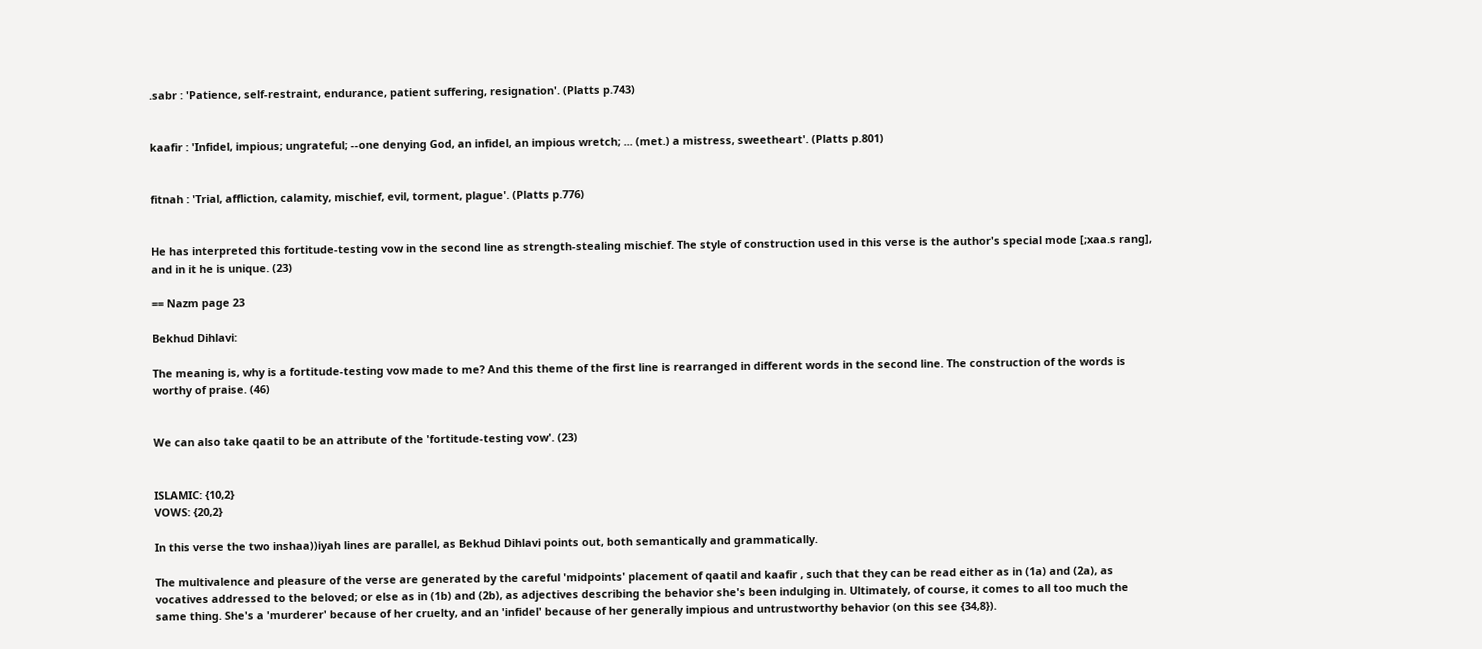.sabr : 'Patience, self-restraint, endurance, patient suffering, resignation'. (Platts p.743)


kaafir : 'Infidel, impious; ungrateful; --one denying God, an infidel, an impious wretch; ... (met.) a mistress, sweetheart'. (Platts p.801)


fitnah : 'Trial, affliction, calamity, mischief, evil, torment, plague'. (Platts p.776)


He has interpreted this fortitude-testing vow in the second line as strength-stealing mischief. The style of construction used in this verse is the author's special mode [;xaa.s rang], and in it he is unique. (23)

== Nazm page 23

Bekhud Dihlavi:

The meaning is, why is a fortitude-testing vow made to me? And this theme of the first line is rearranged in different words in the second line. The construction of the words is worthy of praise. (46)


We can also take qaatil to be an attribute of the 'fortitude-testing vow'. (23)


ISLAMIC: {10,2}
VOWS: {20,2}

In this verse the two inshaa))iyah lines are parallel, as Bekhud Dihlavi points out, both semantically and grammatically.

The multivalence and pleasure of the verse are generated by the careful 'midpoints' placement of qaatil and kaafir , such that they can be read either as in (1a) and (2a), as vocatives addressed to the beloved; or else as in (1b) and (2b), as adjectives describing the behavior she's been indulging in. Ultimately, of course, it comes to all too much the same thing. She's a 'murderer' because of her cruelty, and an 'infidel' because of her generally impious and untrustworthy behavior (on this see {34,8}).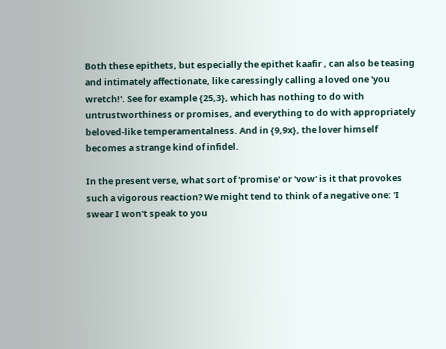Both these epithets, but especially the epithet kaafir , can also be teasing and intimately affectionate, like caressingly calling a loved one 'you wretch!'. See for example {25,3}, which has nothing to do with untrustworthiness or promises, and everything to do with appropriately beloved-like temperamentalness. And in {9,9x}, the lover himself becomes a strange kind of infidel.

In the present verse, what sort of 'promise' or 'vow' is it that provokes such a vigorous reaction? We might tend to think of a negative one: 'I swear I won't speak to you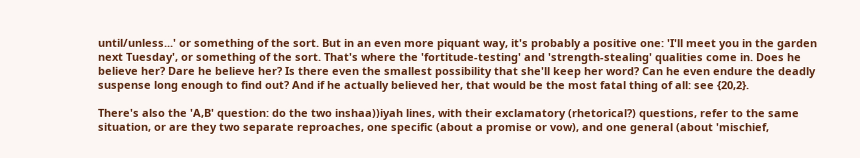until/unless...' or something of the sort. But in an even more piquant way, it's probably a positive one: 'I'll meet you in the garden next Tuesday', or something of the sort. That's where the 'fortitude-testing' and 'strength-stealing' qualities come in. Does he believe her? Dare he believe her? Is there even the smallest possibility that she'll keep her word? Can he even endure the deadly suspense long enough to find out? And if he actually believed her, that would be the most fatal thing of all: see {20,2}.

There's also the 'A,B' question: do the two inshaa))iyah lines, with their exclamatory (rhetorical?) questions, refer to the same situation, or are they two separate reproaches, one specific (about a promise or vow), and one general (about 'mischief,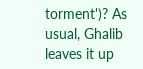torment')? As usual, Ghalib leaves it up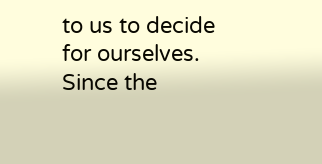to us to decide for ourselves. Since the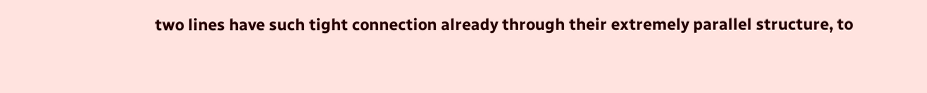two lines have such tight connection already through their extremely parallel structure, to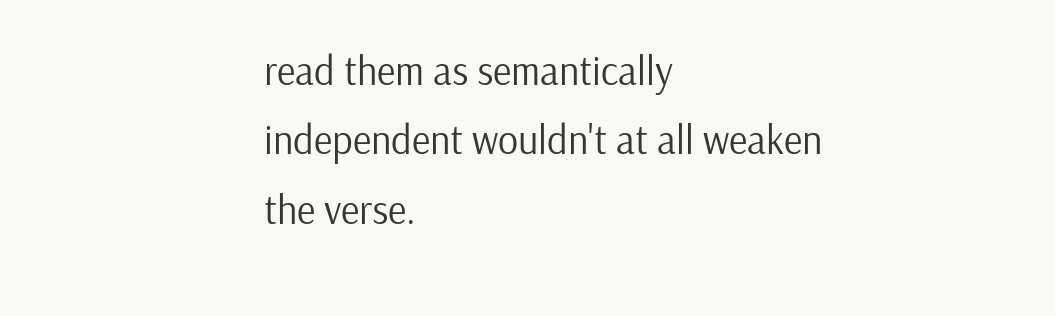read them as semantically independent wouldn't at all weaken the verse.